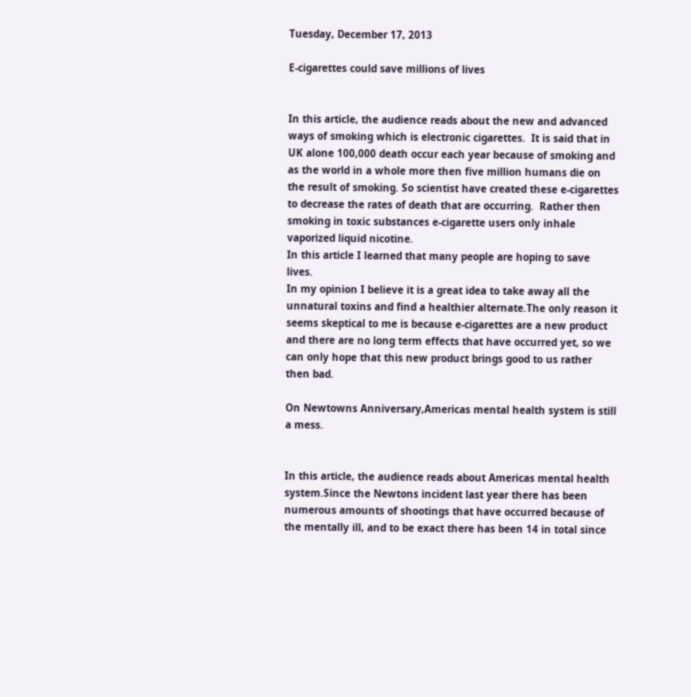Tuesday, December 17, 2013

E-cigarettes could save millions of lives


In this article, the audience reads about the new and advanced ways of smoking which is electronic cigarettes.  It is said that in UK alone 100,000 death occur each year because of smoking and as the world in a whole more then five million humans die on the result of smoking. So scientist have created these e-cigarettes to decrease the rates of death that are occurring.  Rather then smoking in toxic substances e-cigarette users only inhale vaporized liquid nicotine.
In this article I learned that many people are hoping to save lives.
In my opinion I believe it is a great idea to take away all the unnatural toxins and find a healthier alternate.The only reason it seems skeptical to me is because e-cigarettes are a new product and there are no long term effects that have occurred yet, so we can only hope that this new product brings good to us rather then bad.

On Newtowns Anniversary,Americas mental health system is still a mess.


In this article, the audience reads about Americas mental health system.Since the Newtons incident last year there has been numerous amounts of shootings that have occurred because of the mentally ill, and to be exact there has been 14 in total since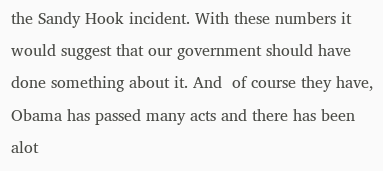the Sandy Hook incident. With these numbers it would suggest that our government should have done something about it. And  of course they have, Obama has passed many acts and there has been alot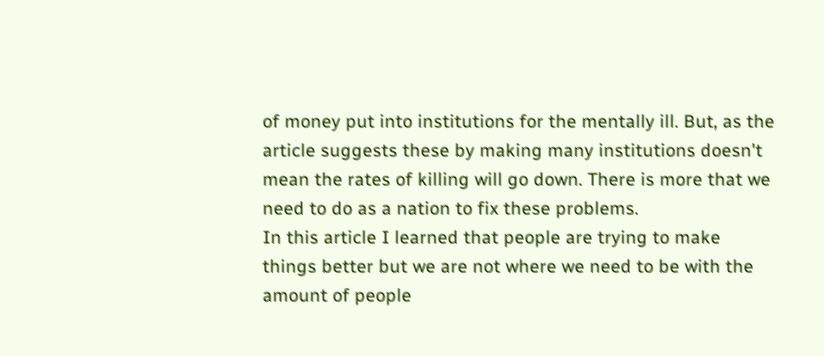of money put into institutions for the mentally ill. But, as the article suggests these by making many institutions doesn't mean the rates of killing will go down. There is more that we need to do as a nation to fix these problems.
In this article I learned that people are trying to make things better but we are not where we need to be with the amount of people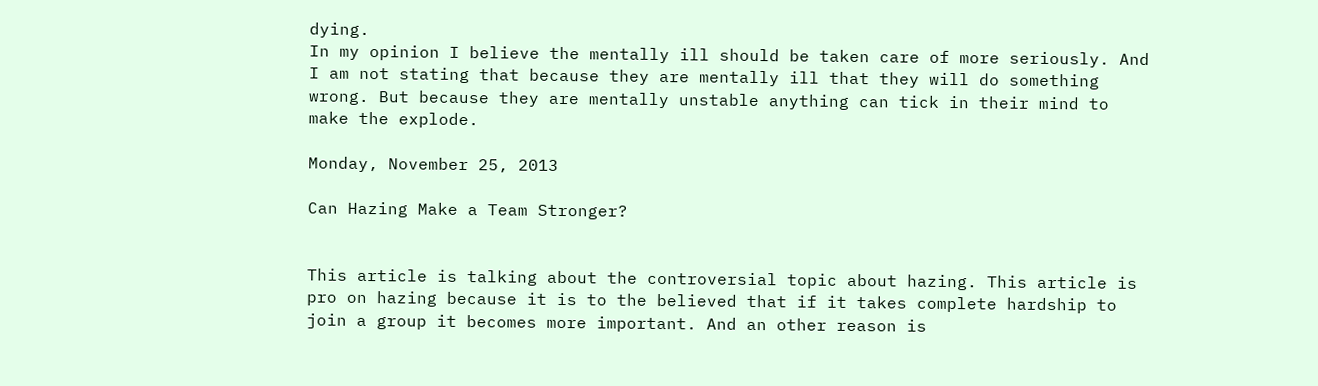dying.
In my opinion I believe the mentally ill should be taken care of more seriously. And I am not stating that because they are mentally ill that they will do something wrong. But because they are mentally unstable anything can tick in their mind to make the explode.

Monday, November 25, 2013

Can Hazing Make a Team Stronger?


This article is talking about the controversial topic about hazing. This article is pro on hazing because it is to the believed that if it takes complete hardship to join a group it becomes more important. And an other reason is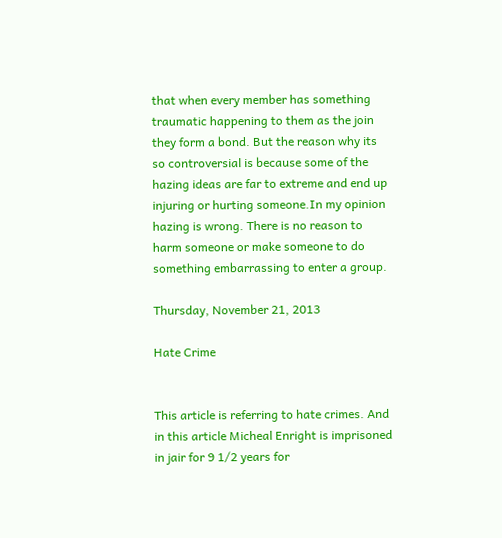that when every member has something traumatic happening to them as the join they form a bond. But the reason why its so controversial is because some of the hazing ideas are far to extreme and end up injuring or hurting someone.In my opinion hazing is wrong. There is no reason to harm someone or make someone to do something embarrassing to enter a group.

Thursday, November 21, 2013

Hate Crime


This article is referring to hate crimes. And in this article Micheal Enright is imprisoned in jair for 9 1/2 years for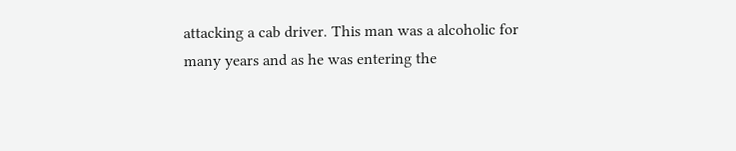attacking a cab driver. This man was a alcoholic for many years and as he was entering the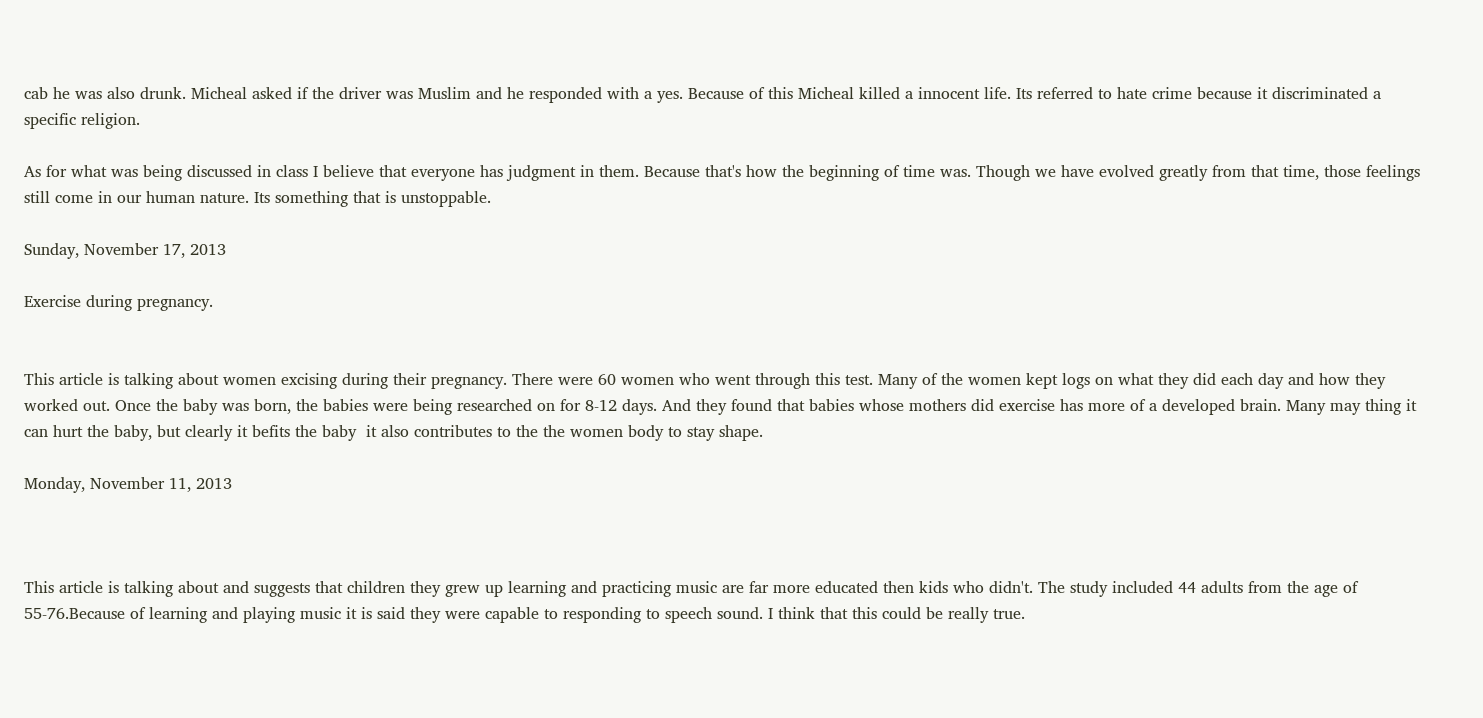cab he was also drunk. Micheal asked if the driver was Muslim and he responded with a yes. Because of this Micheal killed a innocent life. Its referred to hate crime because it discriminated a specific religion.

As for what was being discussed in class I believe that everyone has judgment in them. Because that's how the beginning of time was. Though we have evolved greatly from that time, those feelings still come in our human nature. Its something that is unstoppable.

Sunday, November 17, 2013

Exercise during pregnancy.


This article is talking about women excising during their pregnancy. There were 60 women who went through this test. Many of the women kept logs on what they did each day and how they worked out. Once the baby was born, the babies were being researched on for 8-12 days. And they found that babies whose mothers did exercise has more of a developed brain. Many may thing it can hurt the baby, but clearly it befits the baby  it also contributes to the the women body to stay shape.

Monday, November 11, 2013



This article is talking about and suggests that children they grew up learning and practicing music are far more educated then kids who didn't. The study included 44 adults from the age of 55-76.Because of learning and playing music it is said they were capable to responding to speech sound. I think that this could be really true.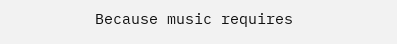Because music requires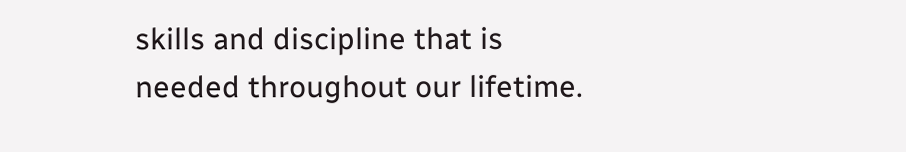skills and discipline that is needed throughout our lifetime.